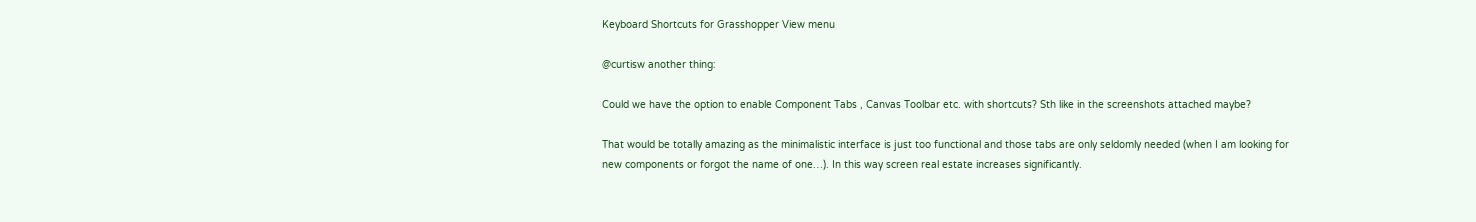Keyboard Shortcuts for Grasshopper View menu

@curtisw another thing:

Could we have the option to enable Component Tabs , Canvas Toolbar etc. with shortcuts? Sth like in the screenshots attached maybe?

That would be totally amazing as the minimalistic interface is just too functional and those tabs are only seldomly needed (when I am looking for new components or forgot the name of one…). In this way screen real estate increases significantly.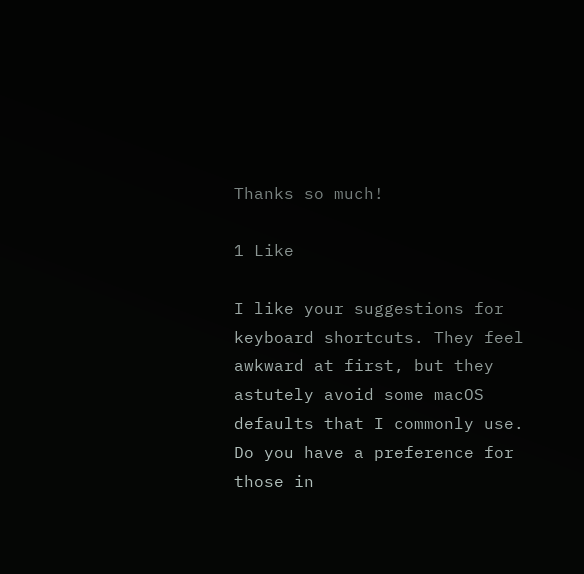Thanks so much!

1 Like

I like your suggestions for keyboard shortcuts. They feel awkward at first, but they astutely avoid some macOS defaults that I commonly use. Do you have a preference for those in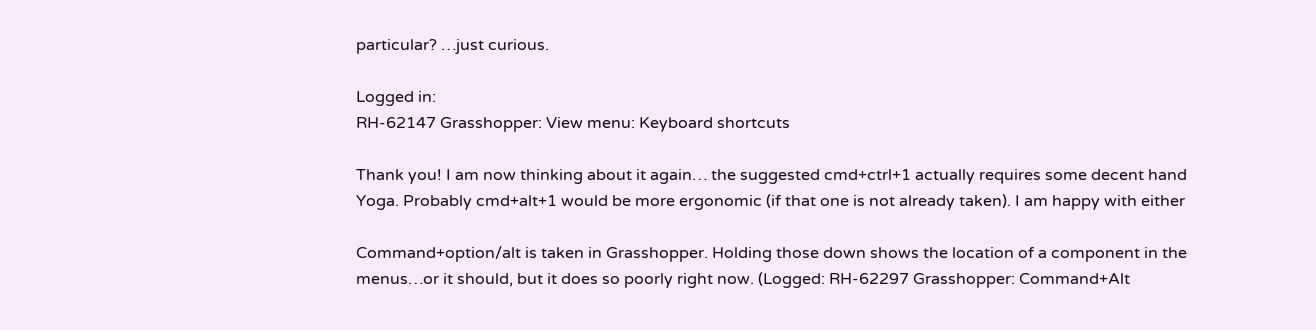particular? …just curious.

Logged in:
RH-62147 Grasshopper: View menu: Keyboard shortcuts

Thank you! I am now thinking about it again… the suggested cmd+ctrl+1 actually requires some decent hand Yoga. Probably cmd+alt+1 would be more ergonomic (if that one is not already taken). I am happy with either

Command+option/alt is taken in Grasshopper. Holding those down shows the location of a component in the menus…or it should, but it does so poorly right now. (Logged: RH-62297 Grasshopper: Command+Alt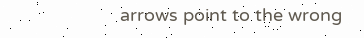arrows point to the wrong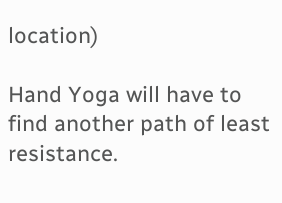location)

Hand Yoga will have to find another path of least resistance.